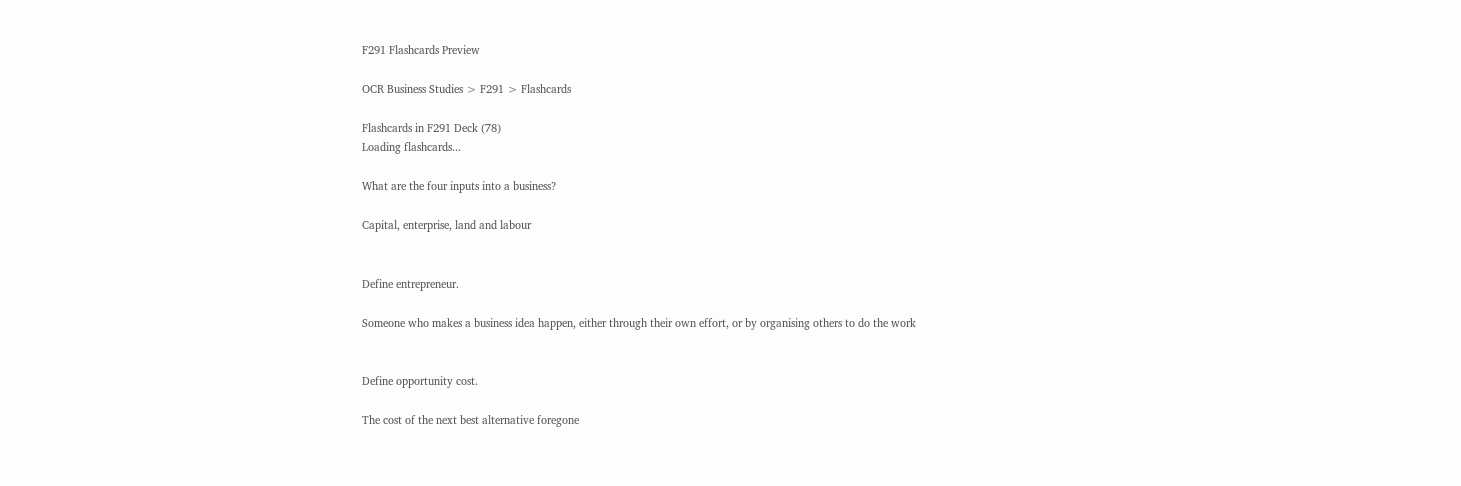F291 Flashcards Preview

OCR Business Studies > F291 > Flashcards

Flashcards in F291 Deck (78)
Loading flashcards...

What are the four inputs into a business?

Capital, enterprise, land and labour


Define entrepreneur.

Someone who makes a business idea happen, either through their own effort, or by organising others to do the work


Define opportunity cost.

The cost of the next best alternative foregone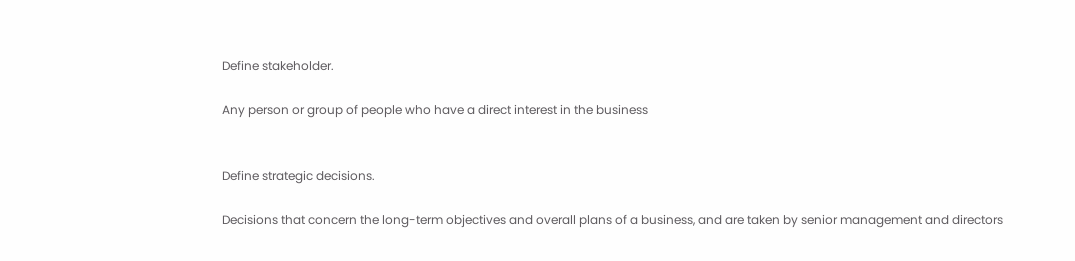Define stakeholder.

Any person or group of people who have a direct interest in the business


Define strategic decisions.

Decisions that concern the long-term objectives and overall plans of a business, and are taken by senior management and directors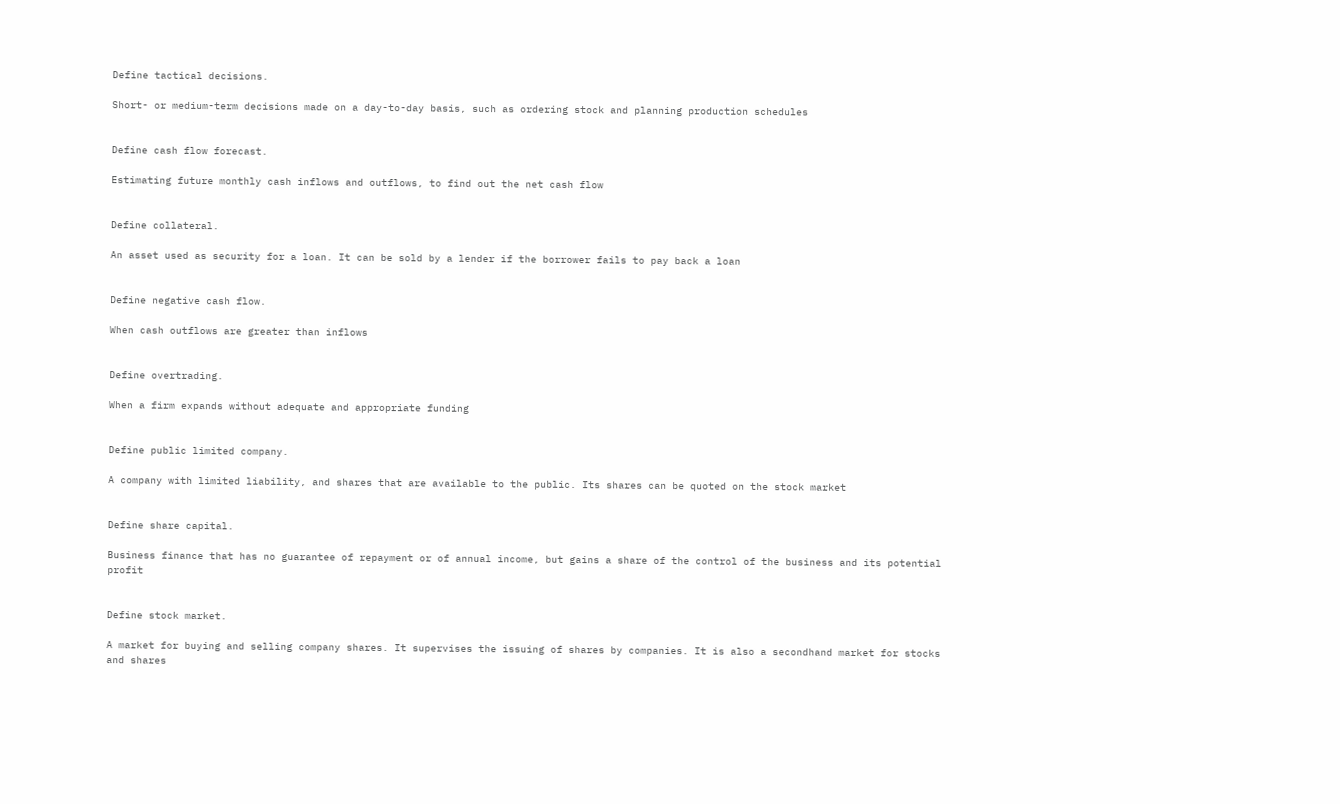Define tactical decisions.

Short- or medium-term decisions made on a day-to-day basis, such as ordering stock and planning production schedules


Define cash flow forecast.

Estimating future monthly cash inflows and outflows, to find out the net cash flow


Define collateral.

An asset used as security for a loan. It can be sold by a lender if the borrower fails to pay back a loan


Define negative cash flow.

When cash outflows are greater than inflows


Define overtrading.

When a firm expands without adequate and appropriate funding


Define public limited company.

A company with limited liability, and shares that are available to the public. Its shares can be quoted on the stock market


Define share capital.

Business finance that has no guarantee of repayment or of annual income, but gains a share of the control of the business and its potential profit


Define stock market.

A market for buying and selling company shares. It supervises the issuing of shares by companies. It is also a secondhand market for stocks and shares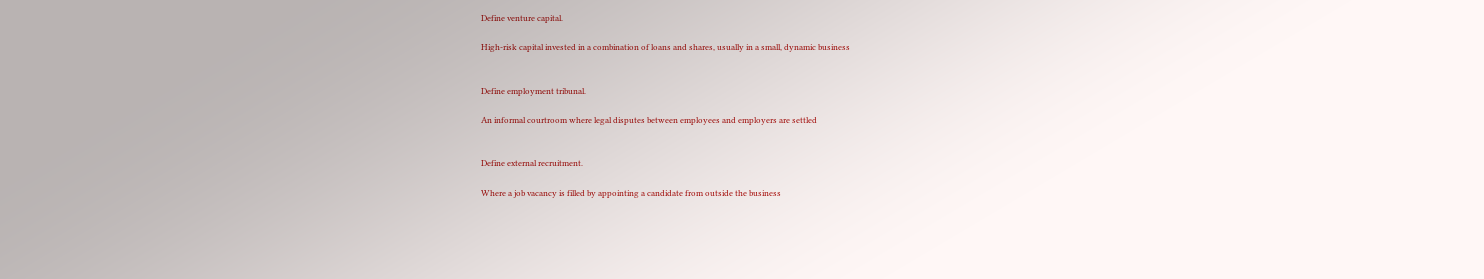Define venture capital.

High-risk capital invested in a combination of loans and shares, usually in a small, dynamic business


Define employment tribunal.

An informal courtroom where legal disputes between employees and employers are settled


Define external recruitment.

Where a job vacancy is filled by appointing a candidate from outside the business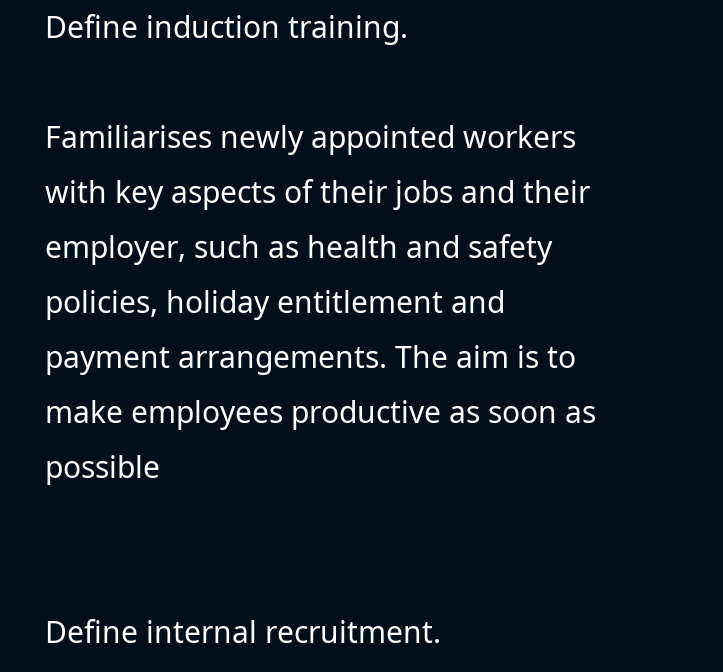Define induction training.

Familiarises newly appointed workers with key aspects of their jobs and their employer, such as health and safety policies, holiday entitlement and payment arrangements. The aim is to make employees productive as soon as possible


Define internal recruitment.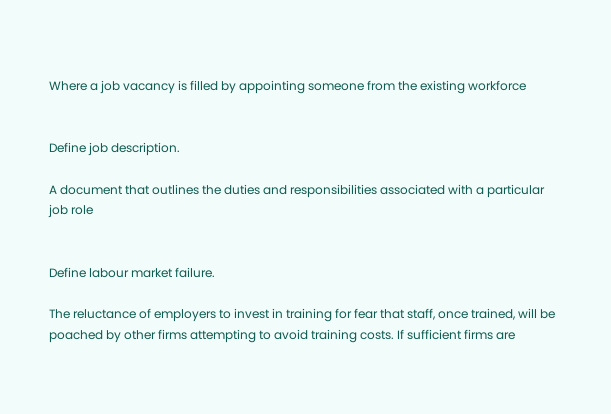Where a job vacancy is filled by appointing someone from the existing workforce


Define job description.

A document that outlines the duties and responsibilities associated with a particular job role


Define labour market failure.

The reluctance of employers to invest in training for fear that staff, once trained, will be poached by other firms attempting to avoid training costs. If sufficient firms are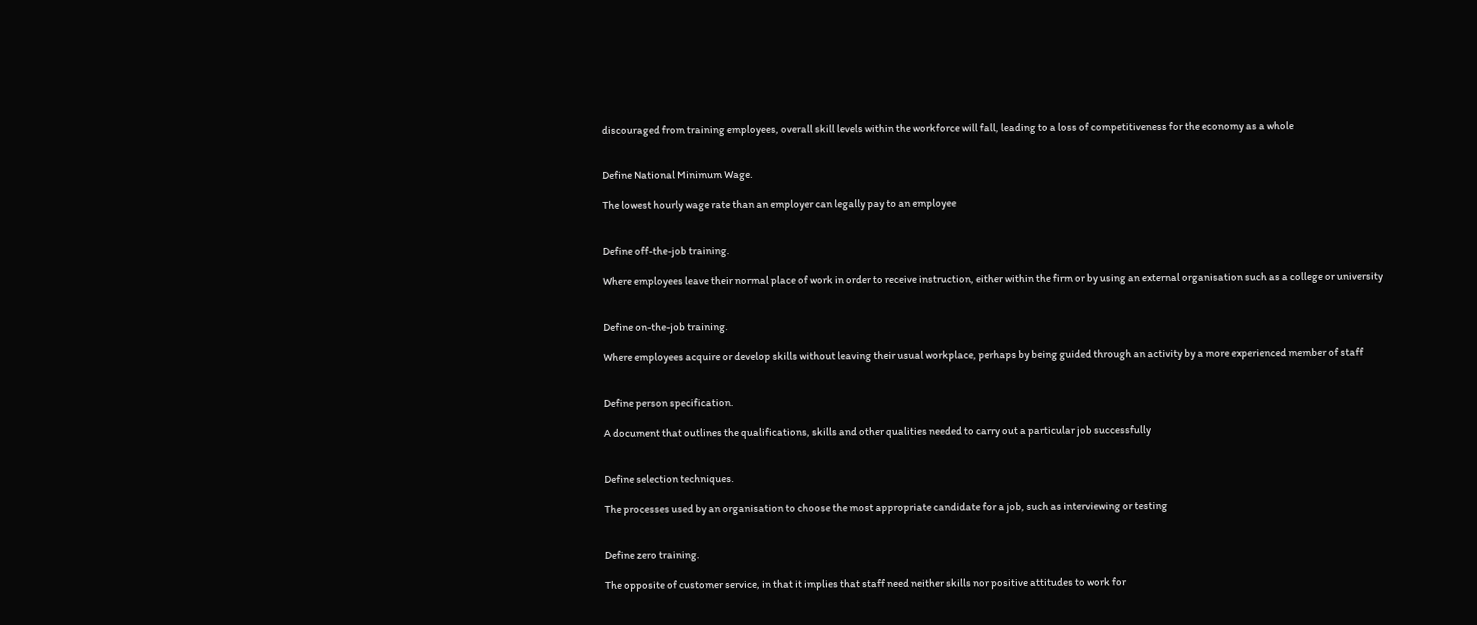discouraged from training employees, overall skill levels within the workforce will fall, leading to a loss of competitiveness for the economy as a whole


Define National Minimum Wage.

The lowest hourly wage rate than an employer can legally pay to an employee


Define off-the-job training.

Where employees leave their normal place of work in order to receive instruction, either within the firm or by using an external organisation such as a college or university


Define on-the-job training.

Where employees acquire or develop skills without leaving their usual workplace, perhaps by being guided through an activity by a more experienced member of staff


Define person specification.

A document that outlines the qualifications, skills and other qualities needed to carry out a particular job successfully


Define selection techniques.

The processes used by an organisation to choose the most appropriate candidate for a job, such as interviewing or testing


Define zero training.

The opposite of customer service, in that it implies that staff need neither skills nor positive attitudes to work for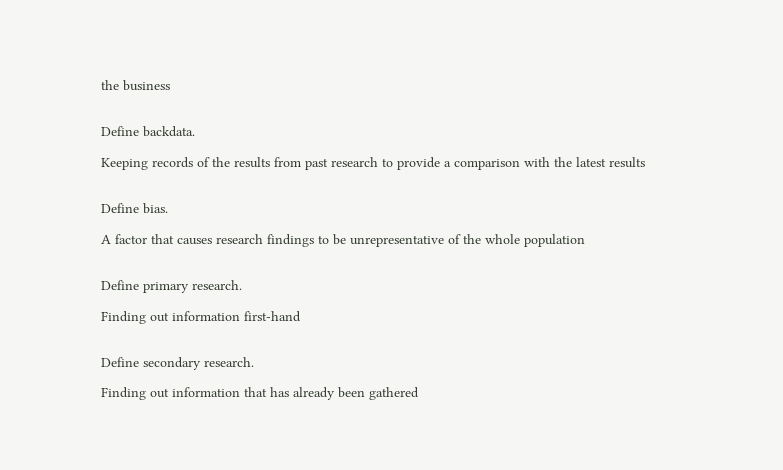the business


Define backdata.

Keeping records of the results from past research to provide a comparison with the latest results


Define bias.

A factor that causes research findings to be unrepresentative of the whole population


Define primary research.

Finding out information first-hand


Define secondary research.

Finding out information that has already been gathered